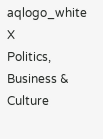aqlogo_white X
Politics, Business & Culture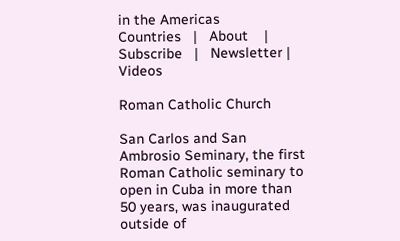in the Americas
Countries   |   About    |   Subscribe   |   Newsletter |   Videos

Roman Catholic Church

San Carlos and San Ambrosio Seminary, the first Roman Catholic seminary to open in Cuba in more than 50 years, was inaugurated outside of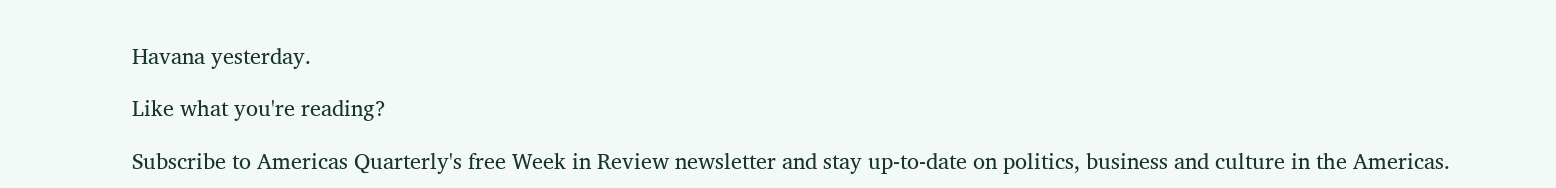Havana yesterday.

Like what you're reading?

Subscribe to Americas Quarterly's free Week in Review newsletter and stay up-to-date on politics, business and culture in the Americas.